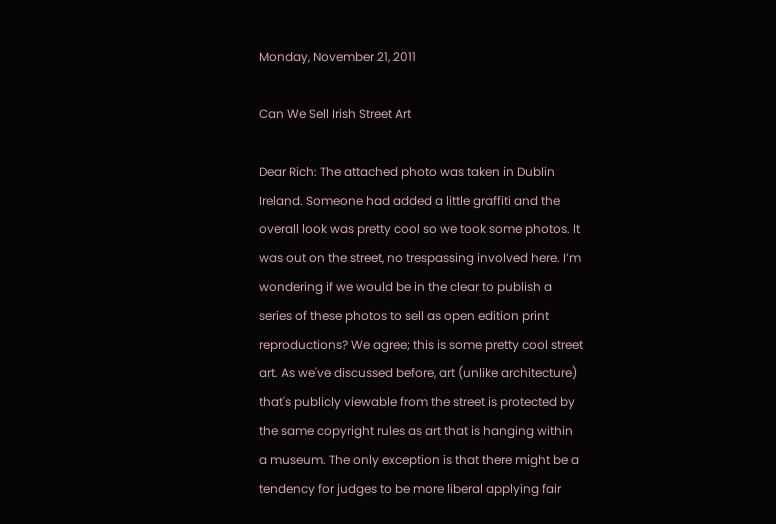Monday, November 21, 2011

Can We Sell Irish Street Art

Dear Rich: The attached photo was taken in Dublin Ireland. Someone had added a little graffiti and the overall look was pretty cool so we took some photos. It was out on the street, no trespassing involved here. I’m wondering if we would be in the clear to publish a series of these photos to sell as open edition print reproductions? We agree; this is some pretty cool street art. As we've discussed before, art (unlike architecture) that's publicly viewable from the street is protected by the same copyright rules as art that is hanging within a museum. The only exception is that there might be a tendency for judges to be more liberal applying fair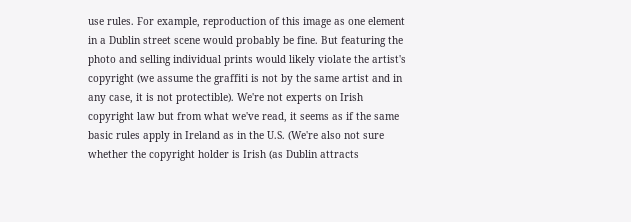use rules. For example, reproduction of this image as one element in a Dublin street scene would probably be fine. But featuring the photo and selling individual prints would likely violate the artist's copyright (we assume the graffiti is not by the same artist and in any case, it is not protectible). We're not experts on Irish copyright law but from what we've read, it seems as if the same basic rules apply in Ireland as in the U.S. (We're also not sure whether the copyright holder is Irish (as Dublin attracts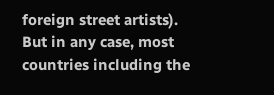foreign street artists). But in any case, most countries including the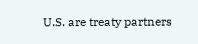U.S. are treaty partners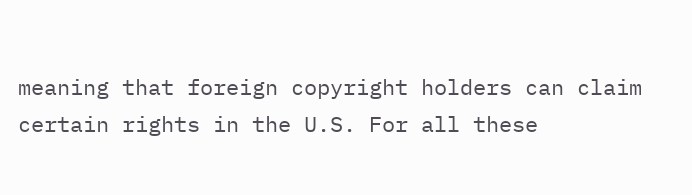meaning that foreign copyright holders can claim certain rights in the U.S. For all these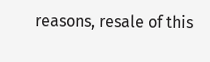reasons, resale of this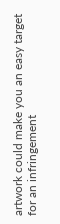artwork could make you an easy target for an infringement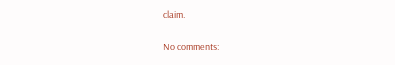claim.

No comments: